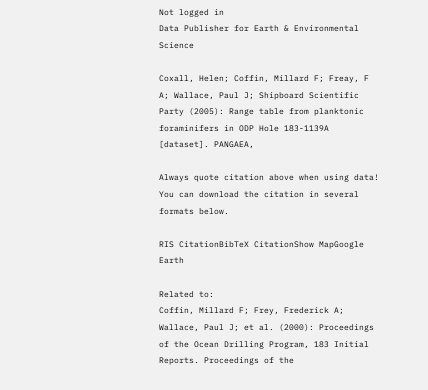Not logged in
Data Publisher for Earth & Environmental Science

Coxall, Helen; Coffin, Millard F; Freay, F A; Wallace, Paul J; Shipboard Scientific Party (2005): Range table from planktonic foraminifers in ODP Hole 183-1139A [dataset]. PANGAEA,

Always quote citation above when using data! You can download the citation in several formats below.

RIS CitationBibTeX CitationShow MapGoogle Earth

Related to:
Coffin, Millard F; Frey, Frederick A; Wallace, Paul J; et al. (2000): Proceedings of the Ocean Drilling Program, 183 Initial Reports. Proceedings of the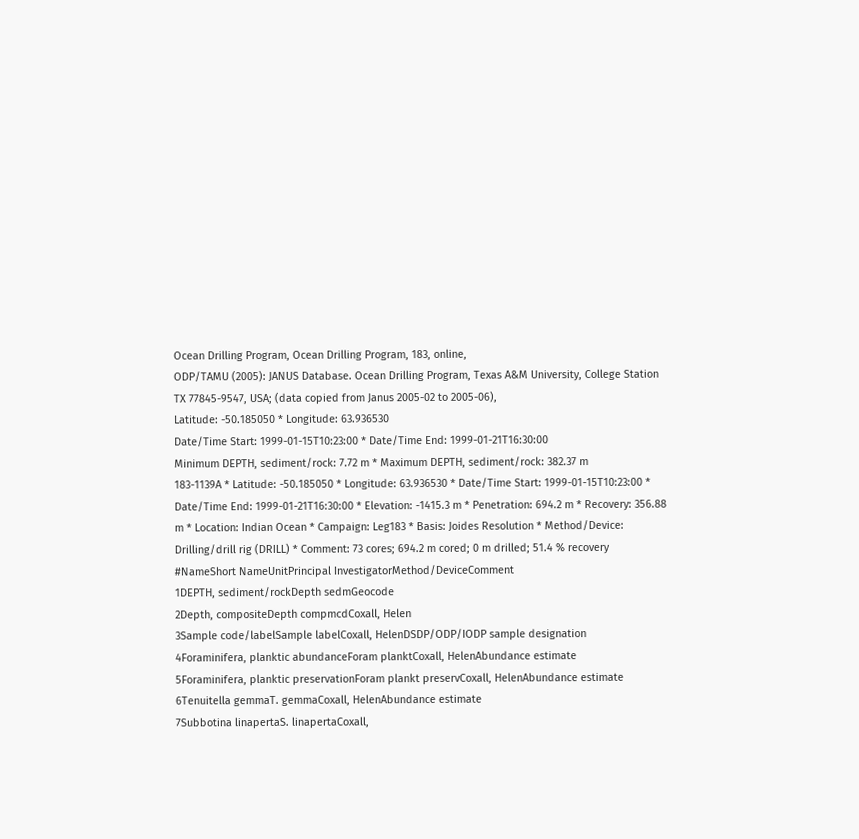Ocean Drilling Program, Ocean Drilling Program, 183, online,
ODP/TAMU (2005): JANUS Database. Ocean Drilling Program, Texas A&M University, College Station TX 77845-9547, USA; (data copied from Janus 2005-02 to 2005-06),
Latitude: -50.185050 * Longitude: 63.936530
Date/Time Start: 1999-01-15T10:23:00 * Date/Time End: 1999-01-21T16:30:00
Minimum DEPTH, sediment/rock: 7.72 m * Maximum DEPTH, sediment/rock: 382.37 m
183-1139A * Latitude: -50.185050 * Longitude: 63.936530 * Date/Time Start: 1999-01-15T10:23:00 * Date/Time End: 1999-01-21T16:30:00 * Elevation: -1415.3 m * Penetration: 694.2 m * Recovery: 356.88 m * Location: Indian Ocean * Campaign: Leg183 * Basis: Joides Resolution * Method/Device: Drilling/drill rig (DRILL) * Comment: 73 cores; 694.2 m cored; 0 m drilled; 51.4 % recovery
#NameShort NameUnitPrincipal InvestigatorMethod/DeviceComment
1DEPTH, sediment/rockDepth sedmGeocode
2Depth, compositeDepth compmcdCoxall, Helen
3Sample code/labelSample labelCoxall, HelenDSDP/ODP/IODP sample designation
4Foraminifera, planktic abundanceForam planktCoxall, HelenAbundance estimate
5Foraminifera, planktic preservationForam plankt preservCoxall, HelenAbundance estimate
6Tenuitella gemmaT. gemmaCoxall, HelenAbundance estimate
7Subbotina linapertaS. linapertaCoxall,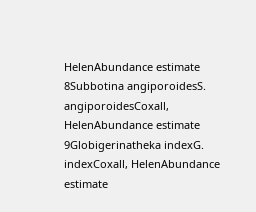HelenAbundance estimate
8Subbotina angiporoidesS. angiporoidesCoxall, HelenAbundance estimate
9Globigerinatheka indexG. indexCoxall, HelenAbundance estimate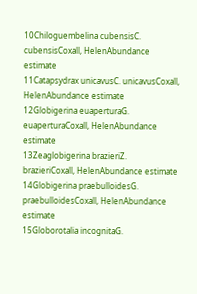10Chiloguembelina cubensisC. cubensisCoxall, HelenAbundance estimate
11Catapsydrax unicavusC. unicavusCoxall, HelenAbundance estimate
12Globigerina euaperturaG. euaperturaCoxall, HelenAbundance estimate
13Zeaglobigerina brazieriZ. brazieriCoxall, HelenAbundance estimate
14Globigerina praebulloidesG. praebulloidesCoxall, HelenAbundance estimate
15Globorotalia incognitaG.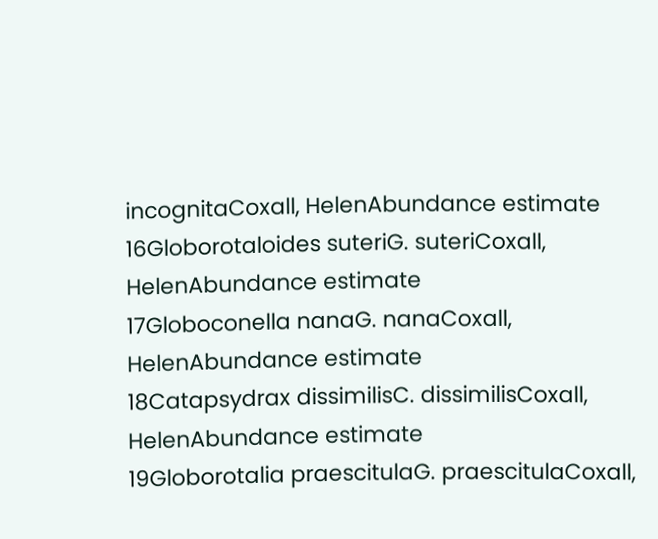incognitaCoxall, HelenAbundance estimate
16Globorotaloides suteriG. suteriCoxall, HelenAbundance estimate
17Globoconella nanaG. nanaCoxall, HelenAbundance estimate
18Catapsydrax dissimilisC. dissimilisCoxall, HelenAbundance estimate
19Globorotalia praescitulaG. praescitulaCoxall,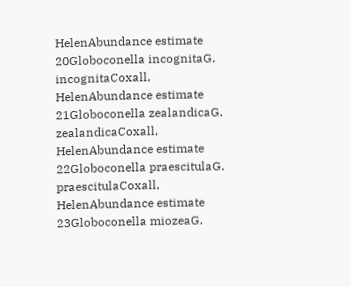HelenAbundance estimate
20Globoconella incognitaG. incognitaCoxall, HelenAbundance estimate
21Globoconella zealandicaG. zealandicaCoxall, HelenAbundance estimate
22Globoconella praescitulaG. praescitulaCoxall, HelenAbundance estimate
23Globoconella miozeaG.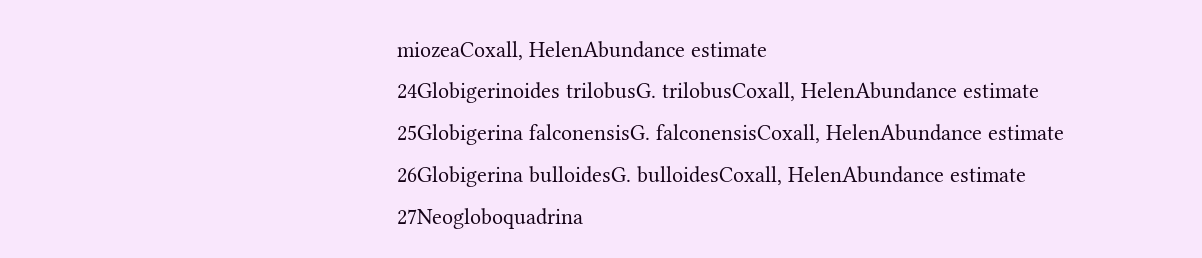miozeaCoxall, HelenAbundance estimate
24Globigerinoides trilobusG. trilobusCoxall, HelenAbundance estimate
25Globigerina falconensisG. falconensisCoxall, HelenAbundance estimate
26Globigerina bulloidesG. bulloidesCoxall, HelenAbundance estimate
27Neogloboquadrina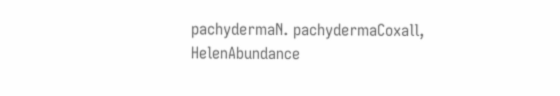pachydermaN. pachydermaCoxall, HelenAbundance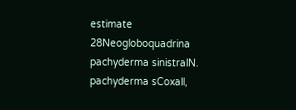estimate
28Neogloboquadrina pachyderma sinistralN. pachyderma sCoxall,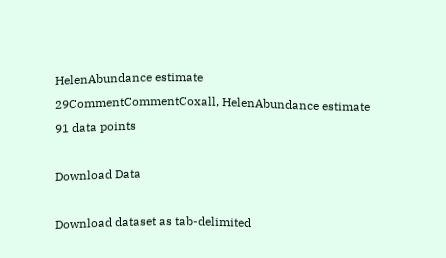HelenAbundance estimate
29CommentCommentCoxall, HelenAbundance estimate
91 data points

Download Data

Download dataset as tab-delimited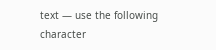text — use the following character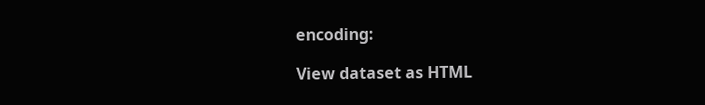encoding:

View dataset as HTML